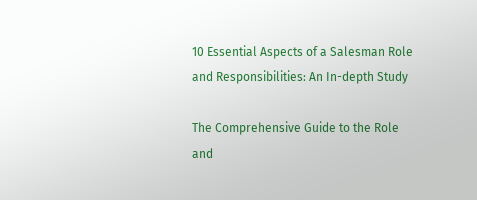10 Essential Aspects of a Salesman Role and Responsibilities: An In-depth Study

The Comprehensive Guide to the Role and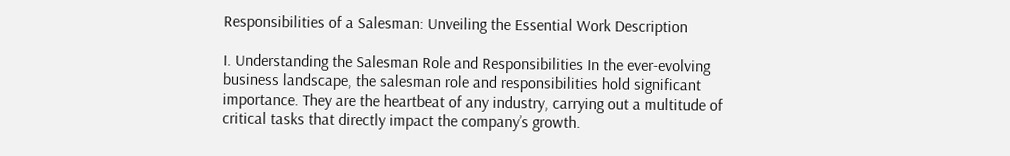Responsibilities of a Salesman: Unveiling the Essential Work Description

I. Understanding the Salesman Role and Responsibilities In the ever-evolving business landscape, the salesman role and responsibilities hold significant importance. They are the heartbeat of any industry, carrying out a multitude of critical tasks that directly impact the company’s growth.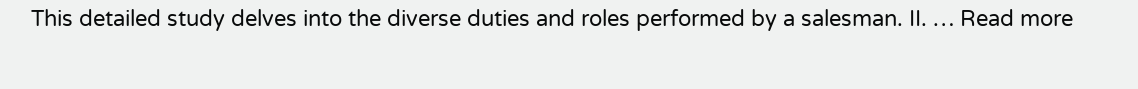This detailed study delves into the diverse duties and roles performed by a salesman. II. … Read more